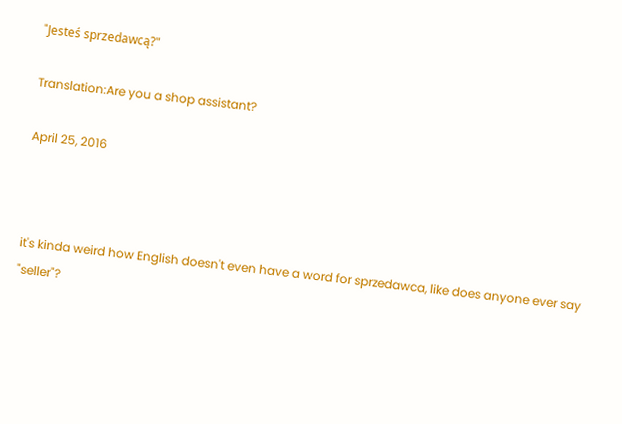"Jesteś sprzedawcą?"

Translation:Are you a shop assistant?

April 25, 2016



it's kinda weird how English doesn't even have a word for sprzedawca, like does anyone ever say "seller"?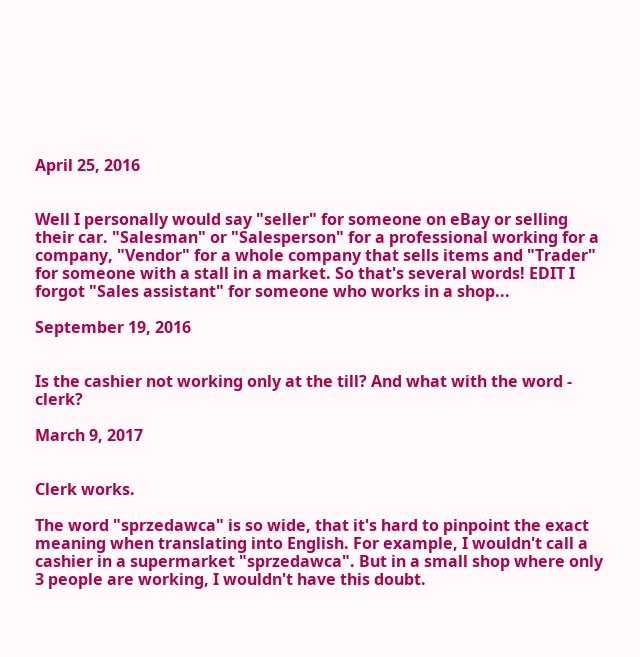April 25, 2016


Well I personally would say "seller" for someone on eBay or selling their car. "Salesman" or "Salesperson" for a professional working for a company, "Vendor" for a whole company that sells items and "Trader" for someone with a stall in a market. So that's several words! EDIT I forgot "Sales assistant" for someone who works in a shop...

September 19, 2016


Is the cashier not working only at the till? And what with the word - clerk?

March 9, 2017


Clerk works.

The word "sprzedawca" is so wide, that it's hard to pinpoint the exact meaning when translating into English. For example, I wouldn't call a cashier in a supermarket "sprzedawca". But in a small shop where only 3 people are working, I wouldn't have this doubt.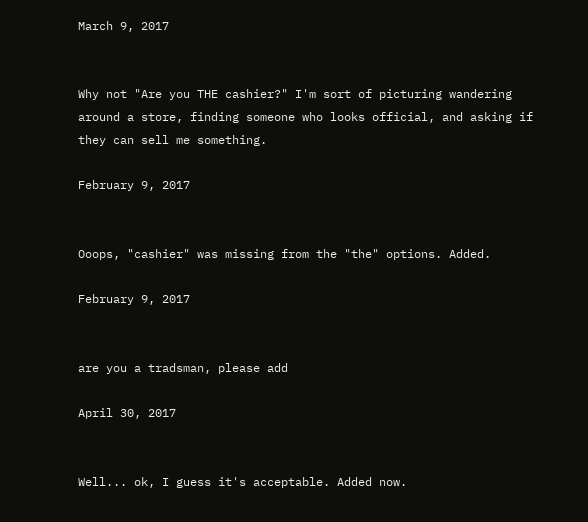March 9, 2017


Why not "Are you THE cashier?" I'm sort of picturing wandering around a store, finding someone who looks official, and asking if they can sell me something.

February 9, 2017


Ooops, "cashier" was missing from the "the" options. Added.

February 9, 2017


are you a tradsman, please add

April 30, 2017


Well... ok, I guess it's acceptable. Added now.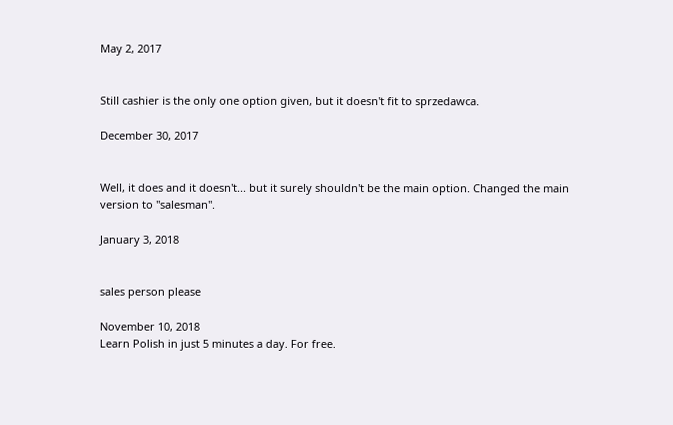May 2, 2017


Still cashier is the only one option given, but it doesn't fit to sprzedawca.

December 30, 2017


Well, it does and it doesn't... but it surely shouldn't be the main option. Changed the main version to "salesman".

January 3, 2018


sales person please

November 10, 2018
Learn Polish in just 5 minutes a day. For free.